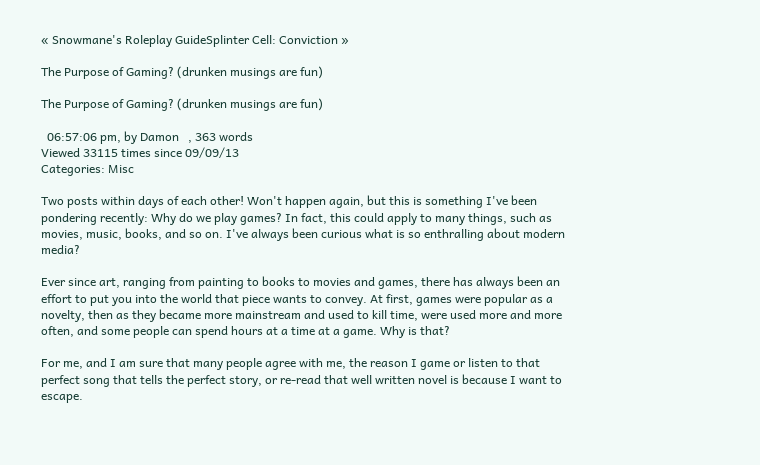« Snowmane's Roleplay GuideSplinter Cell: Conviction »

The Purpose of Gaming? (drunken musings are fun)

The Purpose of Gaming? (drunken musings are fun)

  06:57:06 pm, by Damon   , 363 words
Viewed 33115 times since 09/09/13
Categories: Misc

Two posts within days of each other! Won't happen again, but this is something I've been pondering recently: Why do we play games? In fact, this could apply to many things, such as movies, music, books, and so on. I've always been curious what is so enthralling about modern media?

Ever since art, ranging from painting to books to movies and games, there has always been an effort to put you into the world that piece wants to convey. At first, games were popular as a novelty, then as they became more mainstream and used to kill time, were used more and more often, and some people can spend hours at a time at a game. Why is that?

For me, and I am sure that many people agree with me, the reason I game or listen to that perfect song that tells the perfect story, or re-read that well written novel is because I want to escape.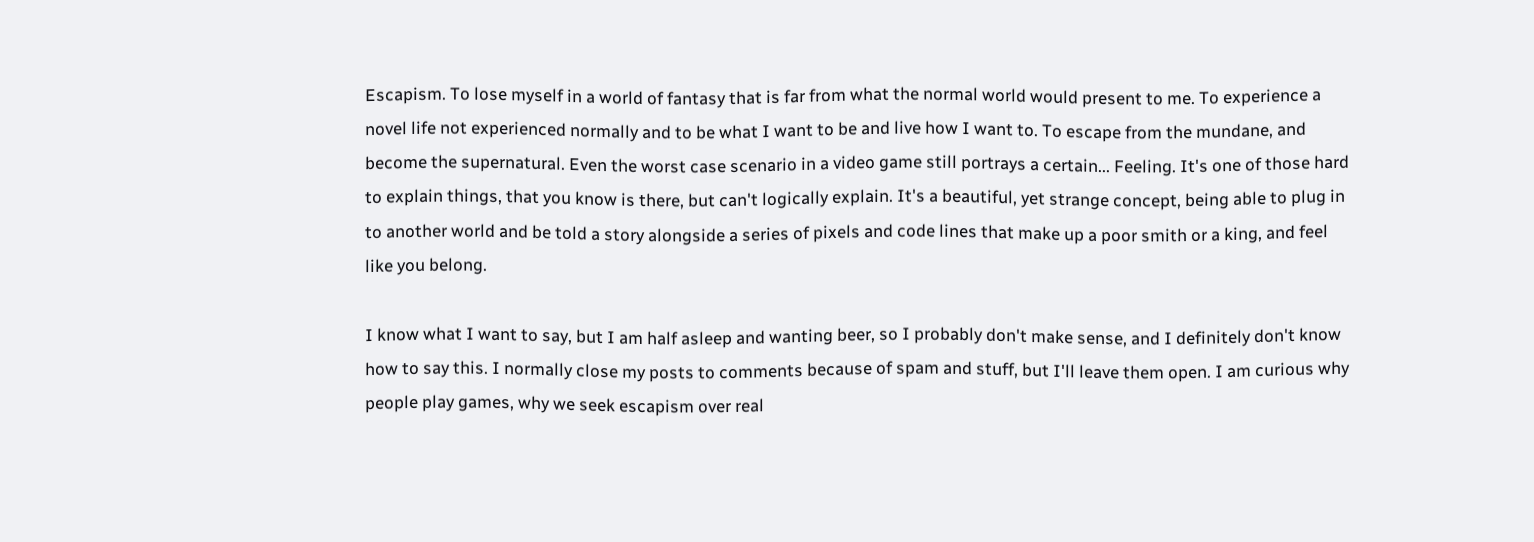Escapism. To lose myself in a world of fantasy that is far from what the normal world would present to me. To experience a novel life not experienced normally and to be what I want to be and live how I want to. To escape from the mundane, and become the supernatural. Even the worst case scenario in a video game still portrays a certain... Feeling. It's one of those hard to explain things, that you know is there, but can't logically explain. It's a beautiful, yet strange concept, being able to plug in to another world and be told a story alongside a series of pixels and code lines that make up a poor smith or a king, and feel like you belong.

I know what I want to say, but I am half asleep and wanting beer, so I probably don't make sense, and I definitely don't know how to say this. I normally close my posts to comments because of spam and stuff, but I'll leave them open. I am curious why people play games, why we seek escapism over real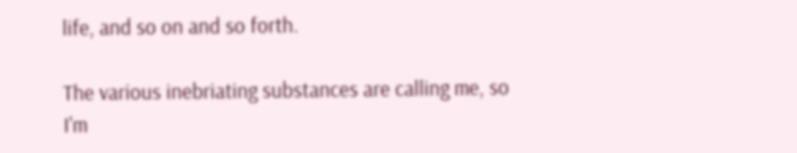life, and so on and so forth.

The various inebriating substances are calling me, so I'm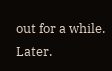out for a while. Later.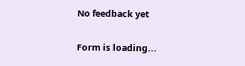No feedback yet

Form is loading...